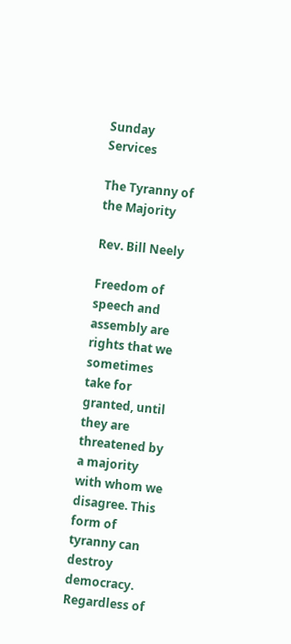Sunday Services

The Tyranny of the Majority

Rev. Bill Neely

Freedom of speech and assembly are rights that we sometimes take for granted, until they are threatened by a majority with whom we disagree. This form of tyranny can destroy democracy. Regardless of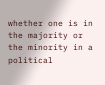whether one is in the majority or the minority in a political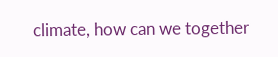climate, how can we together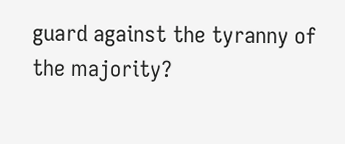guard against the tyranny of the majority?